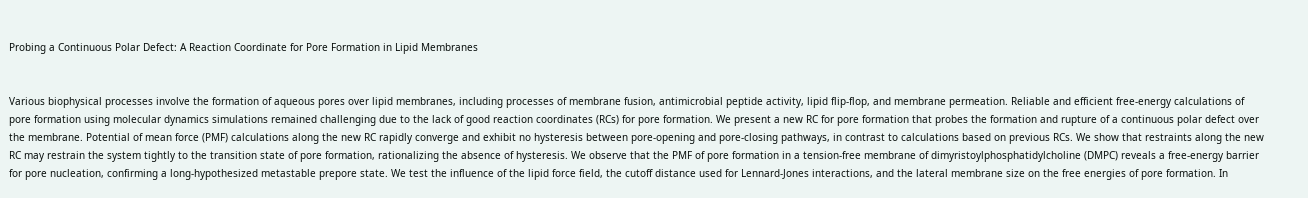Probing a Continuous Polar Defect: A Reaction Coordinate for Pore Formation in Lipid Membranes


Various biophysical processes involve the formation of aqueous pores over lipid membranes, including processes of membrane fusion, antimicrobial peptide activity, lipid flip-flop, and membrane permeation. Reliable and efficient free-energy calculations of pore formation using molecular dynamics simulations remained challenging due to the lack of good reaction coordinates (RCs) for pore formation. We present a new RC for pore formation that probes the formation and rupture of a continuous polar defect over the membrane. Potential of mean force (PMF) calculations along the new RC rapidly converge and exhibit no hysteresis between pore-opening and pore-closing pathways, in contrast to calculations based on previous RCs. We show that restraints along the new RC may restrain the system tightly to the transition state of pore formation, rationalizing the absence of hysteresis. We observe that the PMF of pore formation in a tension-free membrane of dimyristoylphosphatidylcholine (DMPC) reveals a free-energy barrier for pore nucleation, confirming a long-hypothesized metastable prepore state. We test the influence of the lipid force field, the cutoff distance used for Lennard-Jones interactions, and the lateral membrane size on the free energies of pore formation. In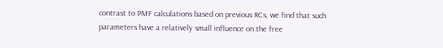contrast to PMF calculations based on previous RCs, we find that such parameters have a relatively small influence on the free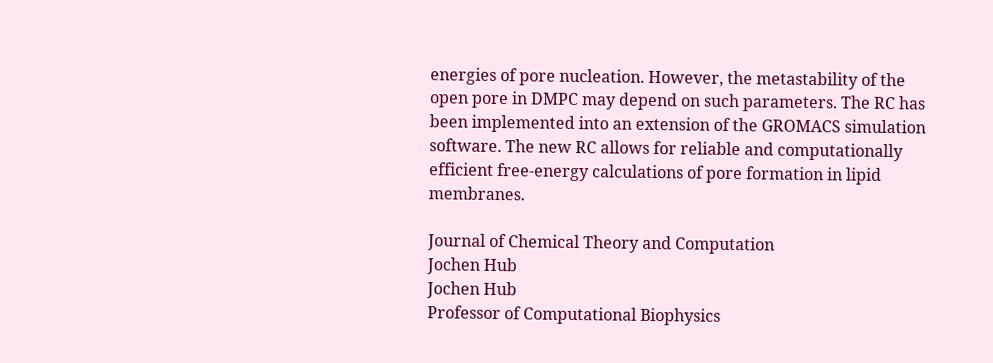energies of pore nucleation. However, the metastability of the open pore in DMPC may depend on such parameters. The RC has been implemented into an extension of the GROMACS simulation software. The new RC allows for reliable and computationally efficient free-energy calculations of pore formation in lipid membranes.

Journal of Chemical Theory and Computation
Jochen Hub
Jochen Hub
Professor of Computational Biophysics